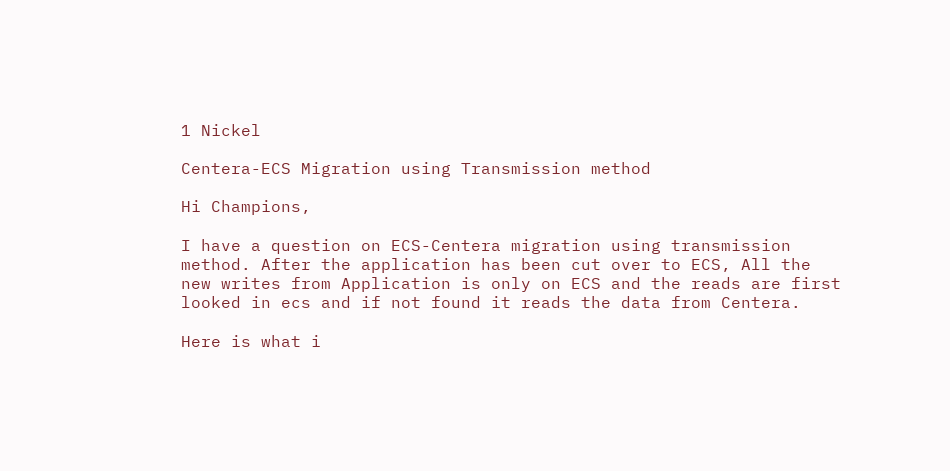1 Nickel

Centera-ECS Migration using Transmission method

Hi Champions,

I have a question on ECS-Centera migration using transmission method. After the application has been cut over to ECS, All the new writes from Application is only on ECS and the reads are first looked in ecs and if not found it reads the data from Centera.

Here is what i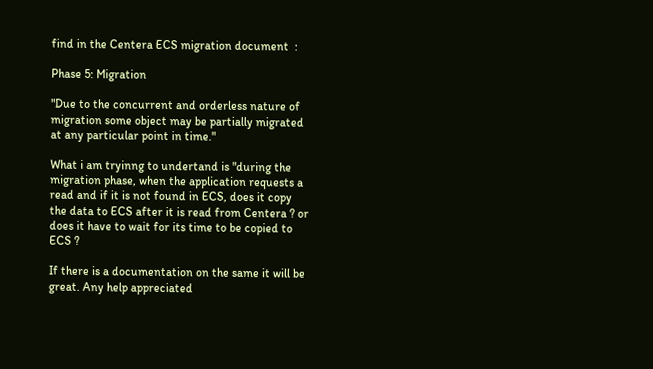find in the Centera ECS migration document  :

Phase 5: Migration

"Due to the concurrent and orderless nature of migration some object may be partially migrated at any particular point in time."

What i am tryinng to undertand is "during the migration phase, when the application requests a read and if it is not found in ECS, does it copy the data to ECS after it is read from Centera ? or does it have to wait for its time to be copied to ECS ?

If there is a documentation on the same it will be great. Any help appreciated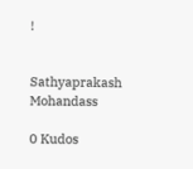!


Sathyaprakash Mohandass

0 Kudos